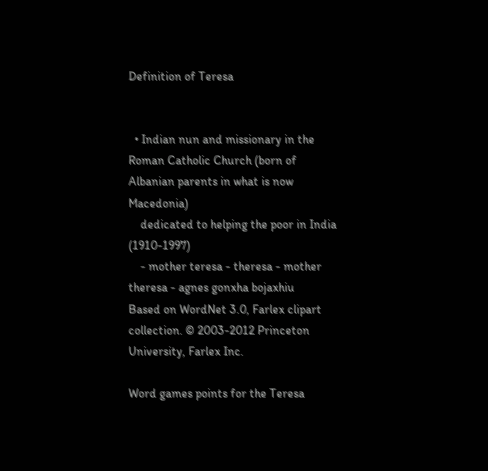Definition of Teresa


  • Indian nun and missionary in the Roman Catholic Church (born of Albanian parents in what is now Macedonia)
    dedicated to helping the poor in India (1910-1997)
    - mother teresa - theresa - mother theresa - agnes gonxha bojaxhiu
Based on WordNet 3.0, Farlex clipart collection. © 2003-2012 Princeton University, Farlex Inc.

Word games points for the Teresa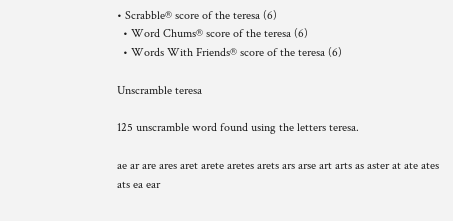• Scrabble® score of the teresa (6)
  • Word Chums® score of the teresa (6)
  • Words With Friends® score of the teresa (6)

Unscramble teresa

125 unscramble word found using the letters teresa.

ae ar are ares aret arete aretes arets ars arse art arts as aster at ate ates ats ea ear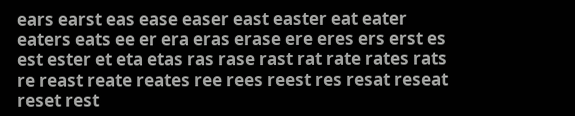ears earst eas ease easer east easter eat eater eaters eats ee er era eras erase ere eres ers erst es est ester et eta etas ras rase rast rat rate rates rats re reast reate reates ree rees reest res resat reseat reset rest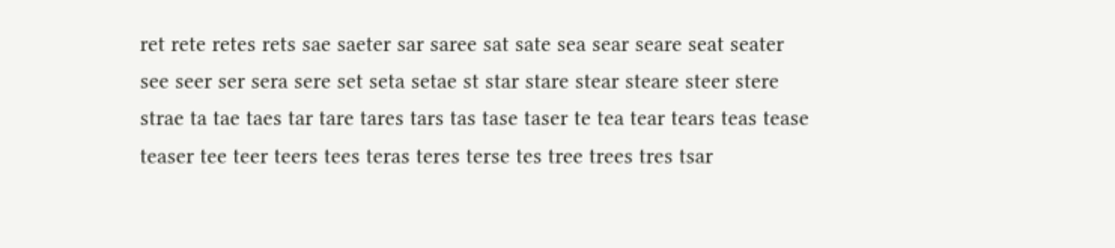ret rete retes rets sae saeter sar saree sat sate sea sear seare seat seater see seer ser sera sere set seta setae st star stare stear steare steer stere strae ta tae taes tar tare tares tars tas tase taser te tea tear tears teas tease teaser tee teer teers tees teras teres terse tes tree trees tres tsar